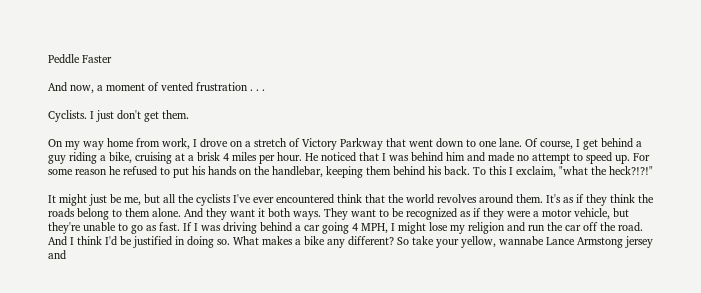Peddle Faster

And now, a moment of vented frustration . . .

Cyclists. I just don't get them.

On my way home from work, I drove on a stretch of Victory Parkway that went down to one lane. Of course, I get behind a guy riding a bike, cruising at a brisk 4 miles per hour. He noticed that I was behind him and made no attempt to speed up. For some reason he refused to put his hands on the handlebar, keeping them behind his back. To this I exclaim, "what the heck?!?!"

It might just be me, but all the cyclists I've ever encountered think that the world revolves around them. It's as if they think the roads belong to them alone. And they want it both ways. They want to be recognized as if they were a motor vehicle, but they're unable to go as fast. If I was driving behind a car going 4 MPH, I might lose my religion and run the car off the road. And I think I'd be justified in doing so. What makes a bike any different? So take your yellow, wannabe Lance Armstong jersey and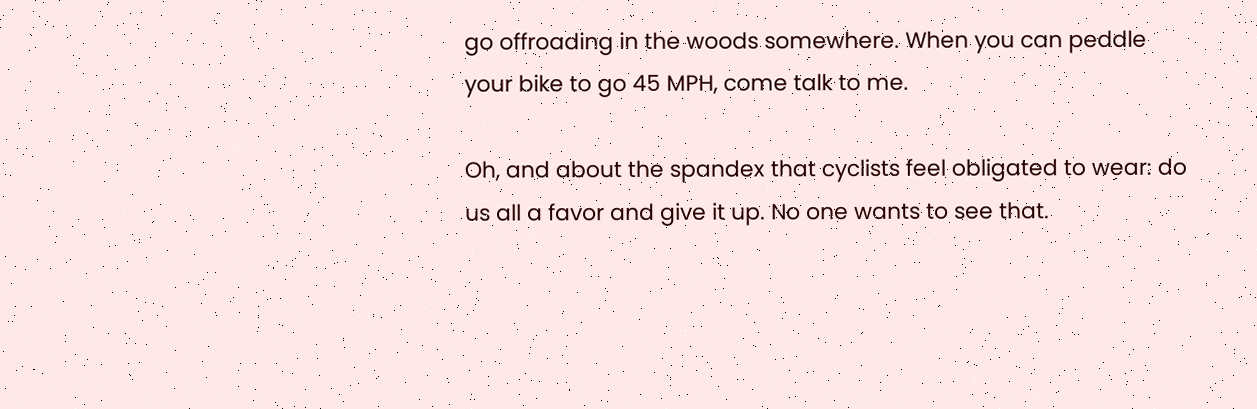go offroading in the woods somewhere. When you can peddle your bike to go 45 MPH, come talk to me.

Oh, and about the spandex that cyclists feel obligated to wear: do us all a favor and give it up. No one wants to see that.